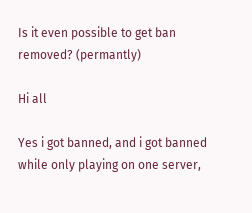Is it even possible to get ban removed? (permantly)

Hi all

Yes i got banned, and i got banned while only playing on one server,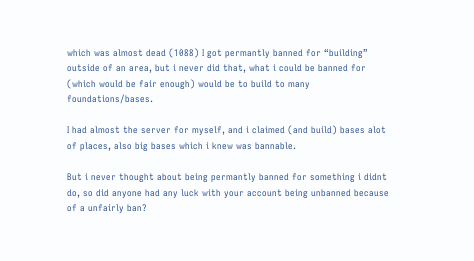which was almost dead (1088) I got permantly banned for “building” outside of an area, but i never did that, what i could be banned for (which would be fair enough) would be to build to many foundations/bases.

I had almost the server for myself, and i claimed (and build) bases alot of places, also big bases which i knew was bannable.

But i never thought about being permantly banned for something i didnt do, so did anyone had any luck with your account being unbanned because of a unfairly ban?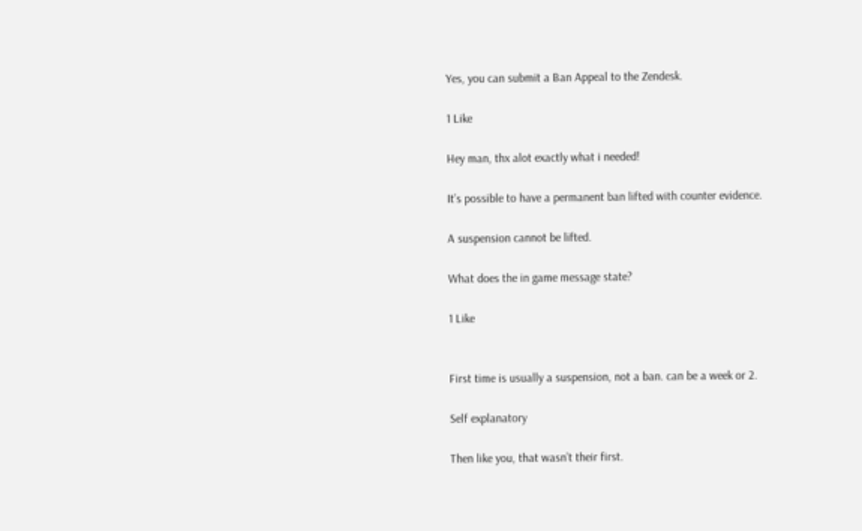Yes, you can submit a Ban Appeal to the Zendesk.

1 Like

Hey man, thx alot exactly what i needed!

It’s possible to have a permanent ban lifted with counter evidence.

A suspension cannot be lifted.

What does the in game message state?

1 Like


First time is usually a suspension, not a ban. can be a week or 2.

Self explanatory

Then like you, that wasn’t their first.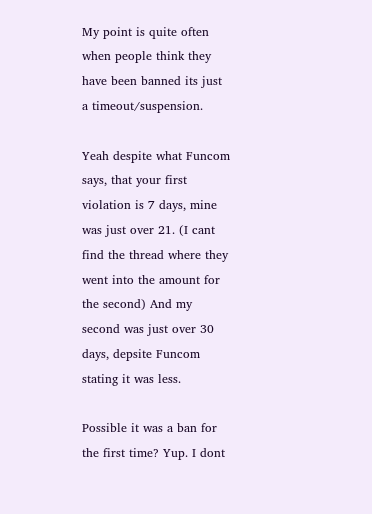My point is quite often when people think they have been banned its just a timeout/suspension.

Yeah despite what Funcom says, that your first violation is 7 days, mine was just over 21. (I cant find the thread where they went into the amount for the second) And my second was just over 30 days, depsite Funcom stating it was less.

Possible it was a ban for the first time? Yup. I dont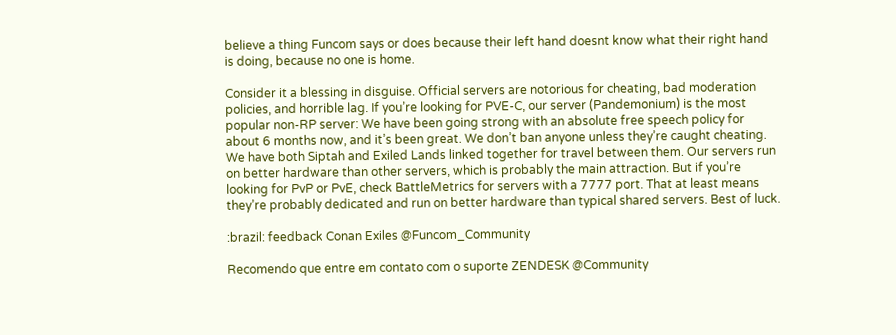believe a thing Funcom says or does because their left hand doesnt know what their right hand is doing, because no one is home.

Consider it a blessing in disguise. Official servers are notorious for cheating, bad moderation policies, and horrible lag. If you’re looking for PVE-C, our server (Pandemonium) is the most popular non-RP server: We have been going strong with an absolute free speech policy for about 6 months now, and it’s been great. We don’t ban anyone unless they’re caught cheating. We have both Siptah and Exiled Lands linked together for travel between them. Our servers run on better hardware than other servers, which is probably the main attraction. But if you’re looking for PvP or PvE, check BattleMetrics for servers with a 7777 port. That at least means they’re probably dedicated and run on better hardware than typical shared servers. Best of luck.

:brazil: feedback Conan Exiles @Funcom_Community

Recomendo que entre em contato com o suporte ZENDESK @Community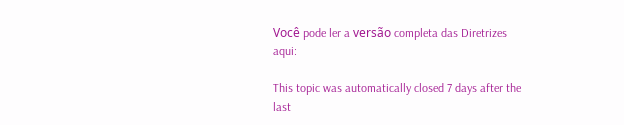Você pode ler a versão completa das Diretrizes aqui:

This topic was automatically closed 7 days after the last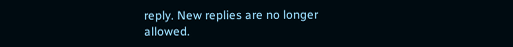reply. New replies are no longer allowed.